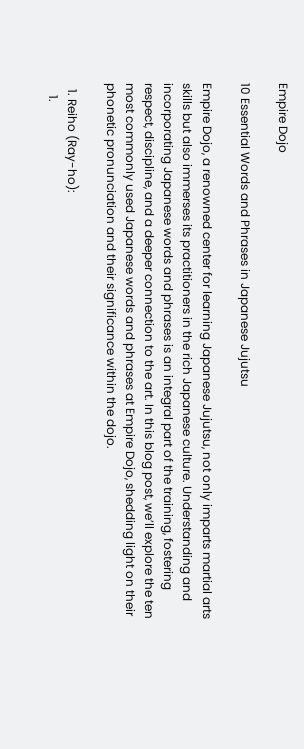Empire Dojo

10 Essential Words and Phrases in Japanese Jujutsu

Empire Dojo, a renowned center for learning Japanese Jujutsu, not only imparts martial arts skills but also immerses its practitioners in the rich Japanese culture. Understanding and incorporating Japanese words and phrases is an integral part of the training, fostering respect, discipline, and a deeper connection to the art. In this blog post, we’ll explore the ten most commonly used Japanese words and phrases at Empire Dojo, shedding light on their phonetic pronunciation and their significance within the dojo.

  1. Reiho (Ray-ho):
    1.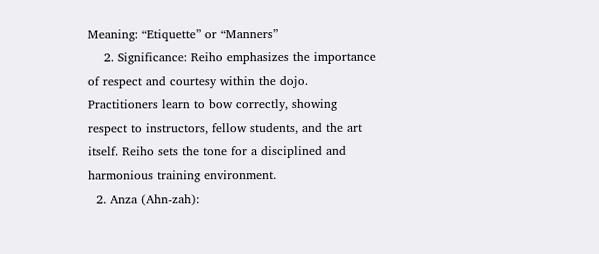Meaning: “Etiquette” or “Manners”
    2. Significance: Reiho emphasizes the importance of respect and courtesy within the dojo. Practitioners learn to bow correctly, showing respect to instructors, fellow students, and the art itself. Reiho sets the tone for a disciplined and harmonious training environment.
  2. Anza (Ahn-zah):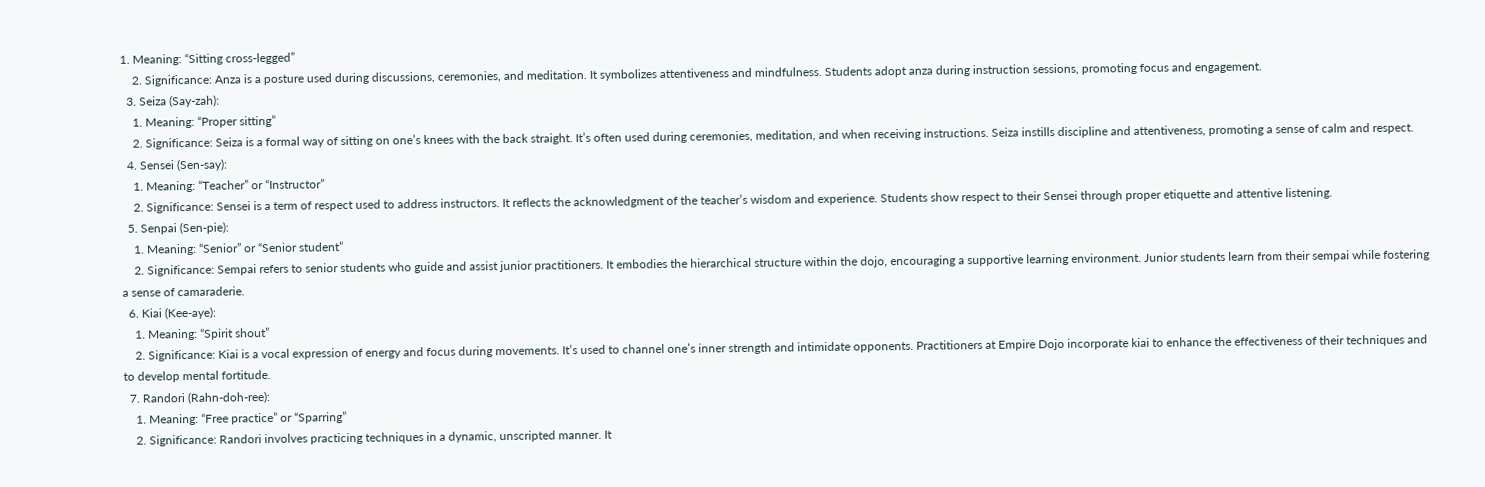1. Meaning: “Sitting cross-legged”
    2. Significance: Anza is a posture used during discussions, ceremonies, and meditation. It symbolizes attentiveness and mindfulness. Students adopt anza during instruction sessions, promoting focus and engagement.
  3. Seiza (Say-zah):
    1. Meaning: “Proper sitting”
    2. Significance: Seiza is a formal way of sitting on one’s knees with the back straight. It’s often used during ceremonies, meditation, and when receiving instructions. Seiza instills discipline and attentiveness, promoting a sense of calm and respect.
  4. Sensei (Sen-say):
    1. Meaning: “Teacher” or “Instructor”
    2. Significance: Sensei is a term of respect used to address instructors. It reflects the acknowledgment of the teacher’s wisdom and experience. Students show respect to their Sensei through proper etiquette and attentive listening.
  5. Senpai (Sen-pie):
    1. Meaning: “Senior” or “Senior student”
    2. Significance: Sempai refers to senior students who guide and assist junior practitioners. It embodies the hierarchical structure within the dojo, encouraging a supportive learning environment. Junior students learn from their sempai while fostering a sense of camaraderie.
  6. Kiai (Kee-aye):
    1. Meaning: “Spirit shout”
    2. Significance: Kiai is a vocal expression of energy and focus during movements. It’s used to channel one’s inner strength and intimidate opponents. Practitioners at Empire Dojo incorporate kiai to enhance the effectiveness of their techniques and to develop mental fortitude.
  7. Randori (Rahn-doh-ree):
    1. Meaning: “Free practice” or “Sparring”
    2. Significance: Randori involves practicing techniques in a dynamic, unscripted manner. It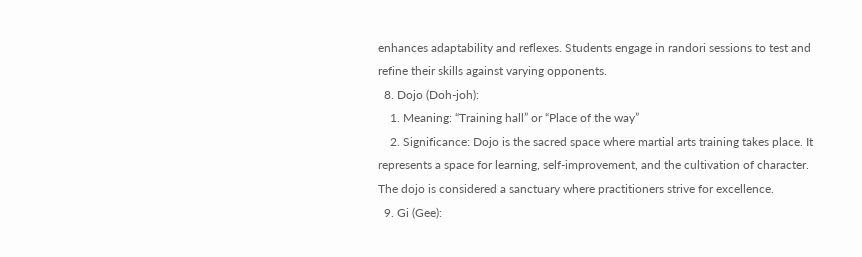enhances adaptability and reflexes. Students engage in randori sessions to test and refine their skills against varying opponents.
  8. Dojo (Doh-joh):
    1. Meaning: “Training hall” or “Place of the way”
    2. Significance: Dojo is the sacred space where martial arts training takes place. It represents a space for learning, self-improvement, and the cultivation of character. The dojo is considered a sanctuary where practitioners strive for excellence.
  9. Gi (Gee):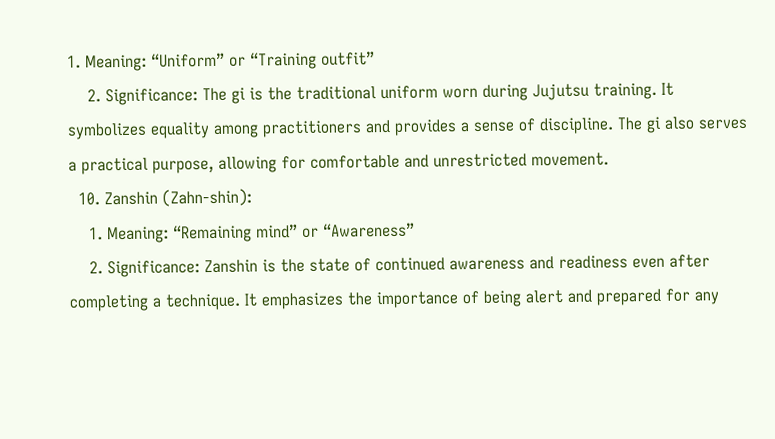1. Meaning: “Uniform” or “Training outfit”
    2. Significance: The gi is the traditional uniform worn during Jujutsu training. It symbolizes equality among practitioners and provides a sense of discipline. The gi also serves a practical purpose, allowing for comfortable and unrestricted movement.
  10. Zanshin (Zahn-shin):
    1. Meaning: “Remaining mind” or “Awareness”
    2. Significance: Zanshin is the state of continued awareness and readiness even after completing a technique. It emphasizes the importance of being alert and prepared for any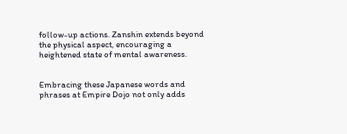follow-up actions. Zanshin extends beyond the physical aspect, encouraging a heightened state of mental awareness.


Embracing these Japanese words and phrases at Empire Dojo not only adds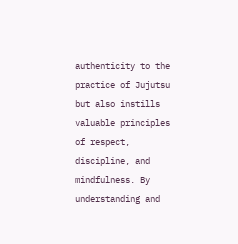authenticity to the practice of Jujutsu but also instills valuable principles of respect, discipline, and mindfulness. By understanding and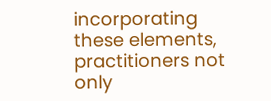incorporating these elements, practitioners not only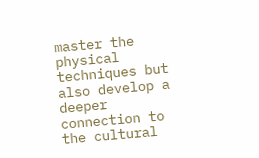master the physical techniques but also develop a deeper connection to the cultural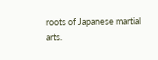roots of Japanese martial arts.